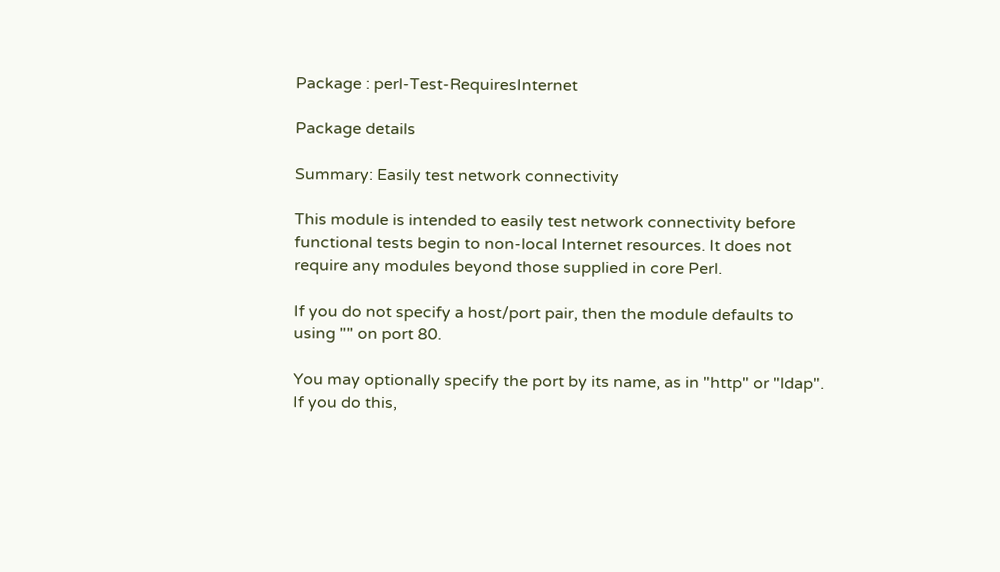Package : perl-Test-RequiresInternet

Package details

Summary: Easily test network connectivity

This module is intended to easily test network connectivity before
functional tests begin to non-local Internet resources. It does not
require any modules beyond those supplied in core Perl.

If you do not specify a host/port pair, then the module defaults to
using "" on port 80.

You may optionally specify the port by its name, as in "http" or "ldap".
If you do this,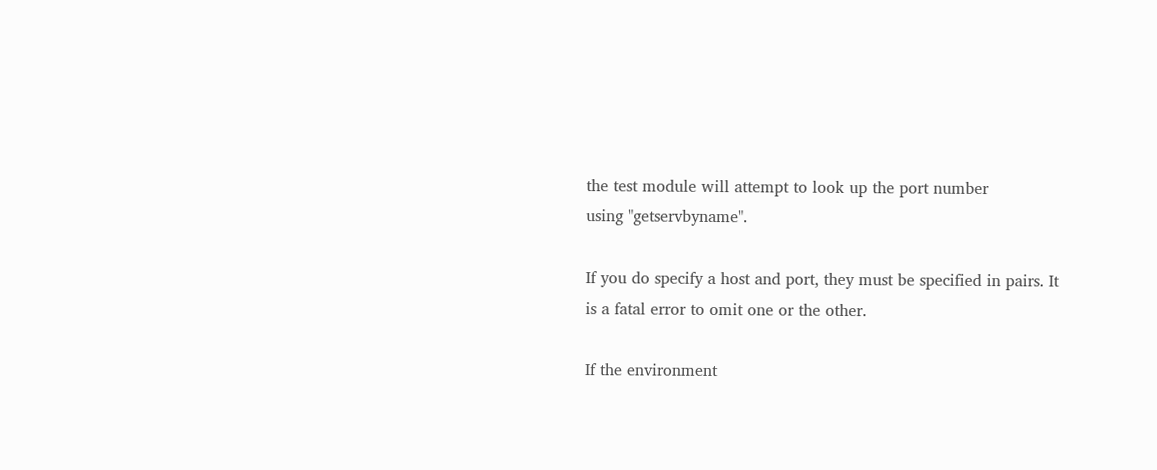the test module will attempt to look up the port number
using "getservbyname".

If you do specify a host and port, they must be specified in pairs. It
is a fatal error to omit one or the other.

If the environment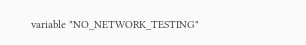variable "NO_NETWORK_TESTING"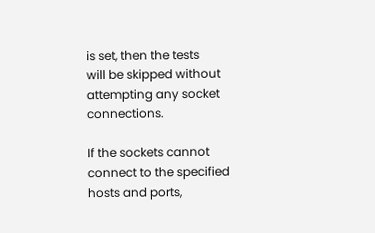is set, then the tests
will be skipped without attempting any socket connections.

If the sockets cannot connect to the specified hosts and ports,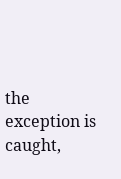the
exception is caught,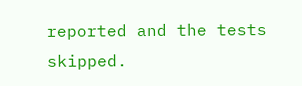reported and the tests skipped.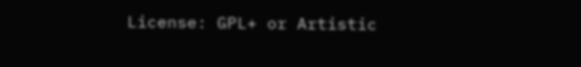License: GPL+ or Artistic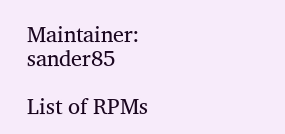Maintainer: sander85

List of RPMs